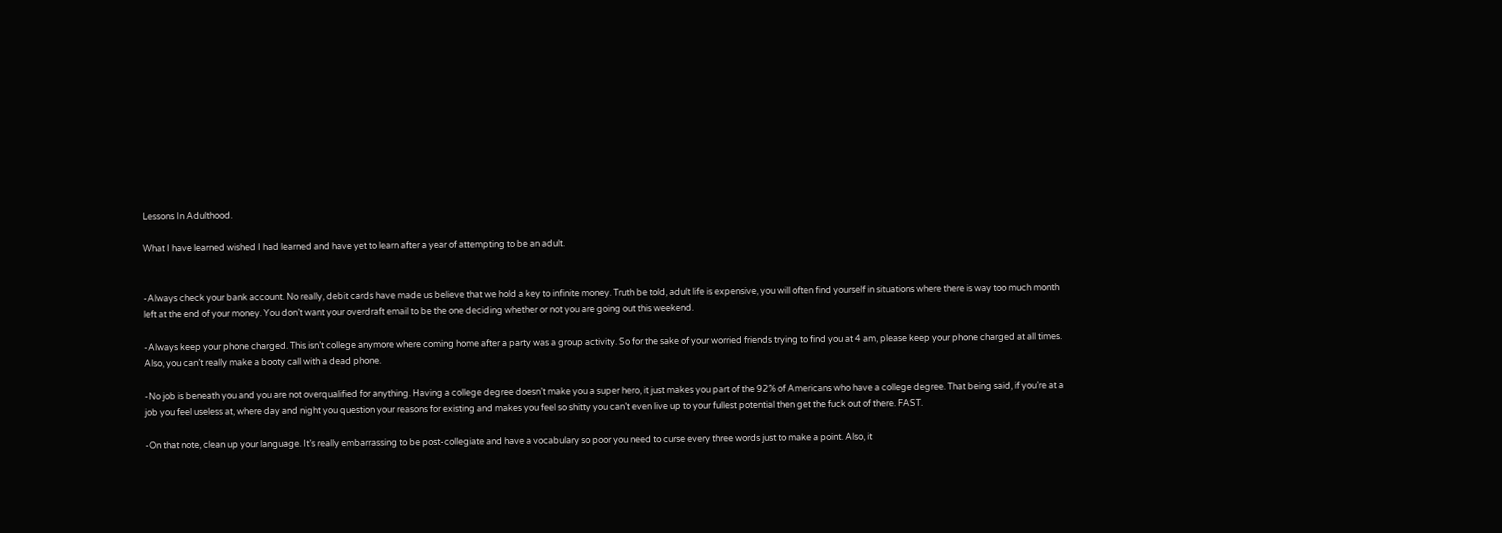Lessons In Adulthood.

What I have learned wished I had learned and have yet to learn after a year of attempting to be an adult.


-Always check your bank account. No really, debit cards have made us believe that we hold a key to infinite money. Truth be told, adult life is expensive, you will often find yourself in situations where there is way too much month left at the end of your money. You don’t want your overdraft email to be the one deciding whether or not you are going out this weekend.

-Always keep your phone charged. This isn’t college anymore where coming home after a party was a group activity. So for the sake of your worried friends trying to find you at 4 am, please keep your phone charged at all times. Also, you can’t really make a booty call with a dead phone.

-No job is beneath you and you are not overqualified for anything. Having a college degree doesn’t make you a super hero, it just makes you part of the 92% of Americans who have a college degree. That being said, if you’re at a job you feel useless at, where day and night you question your reasons for existing and makes you feel so shitty you can’t even live up to your fullest potential then get the fuck out of there. FAST.

-On that note, clean up your language. It’s really embarrassing to be post-collegiate and have a vocabulary so poor you need to curse every three words just to make a point. Also, it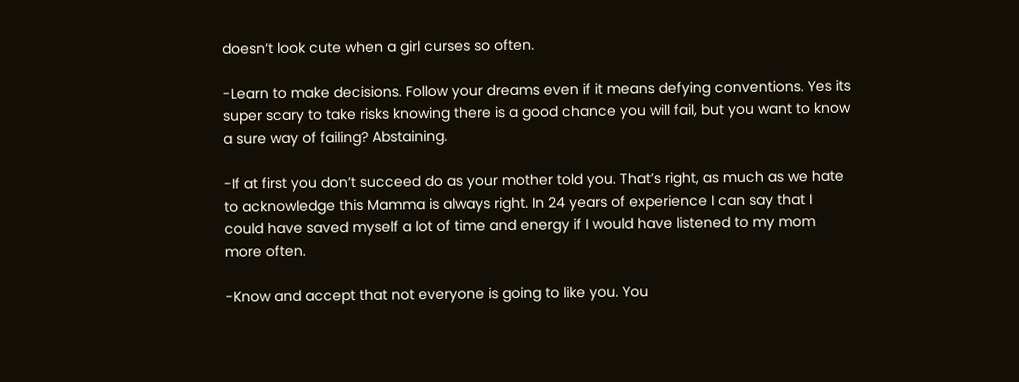doesn’t look cute when a girl curses so often.

-Learn to make decisions. Follow your dreams even if it means defying conventions. Yes its super scary to take risks knowing there is a good chance you will fail, but you want to know a sure way of failing? Abstaining.

-If at first you don’t succeed do as your mother told you. That’s right, as much as we hate to acknowledge this Mamma is always right. In 24 years of experience I can say that I could have saved myself a lot of time and energy if I would have listened to my mom more often.

-Know and accept that not everyone is going to like you. You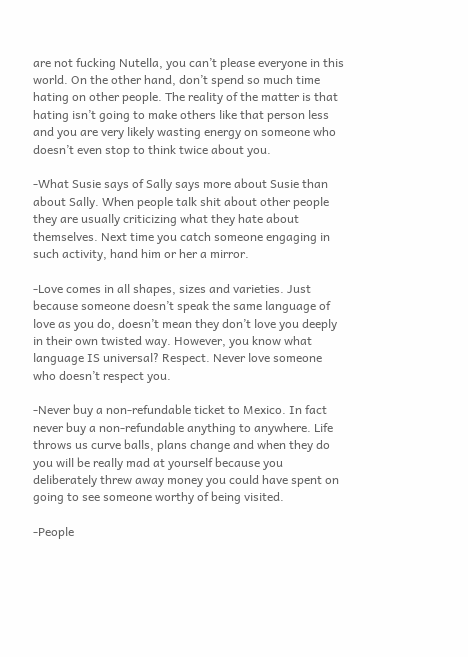are not fucking Nutella, you can’t please everyone in this world. On the other hand, don’t spend so much time hating on other people. The reality of the matter is that hating isn’t going to make others like that person less and you are very likely wasting energy on someone who doesn’t even stop to think twice about you.

-What Susie says of Sally says more about Susie than about Sally. When people talk shit about other people they are usually criticizing what they hate about themselves. Next time you catch someone engaging in such activity, hand him or her a mirror.

-Love comes in all shapes, sizes and varieties. Just because someone doesn’t speak the same language of love as you do, doesn’t mean they don’t love you deeply in their own twisted way. However, you know what language IS universal? Respect. Never love someone who doesn’t respect you.

-Never buy a non-refundable ticket to Mexico. In fact never buy a non-refundable anything to anywhere. Life throws us curve balls, plans change and when they do you will be really mad at yourself because you deliberately threw away money you could have spent on going to see someone worthy of being visited.

-People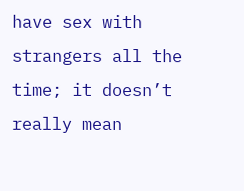have sex with strangers all the time; it doesn’t really mean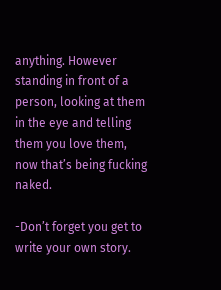anything. However standing in front of a person, looking at them in the eye and telling them you love them, now that’s being fucking naked.

-Don’t forget you get to write your own story.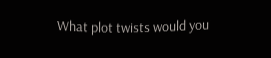What plot twists would you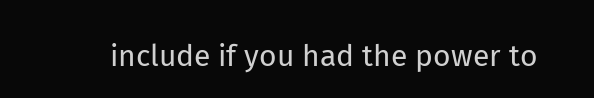include if you had the power to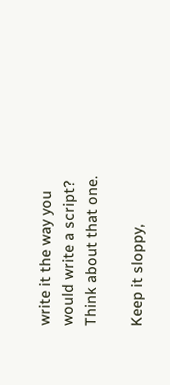write it the way you would write a script? Think about that one.

Keep it sloppy,